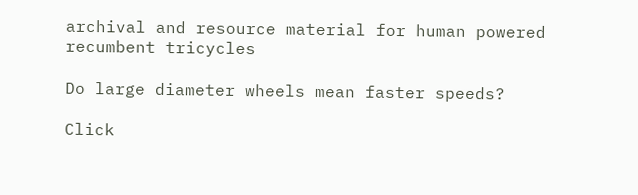archival and resource material for human powered recumbent tricycles

Do large diameter wheels mean faster speeds?

Click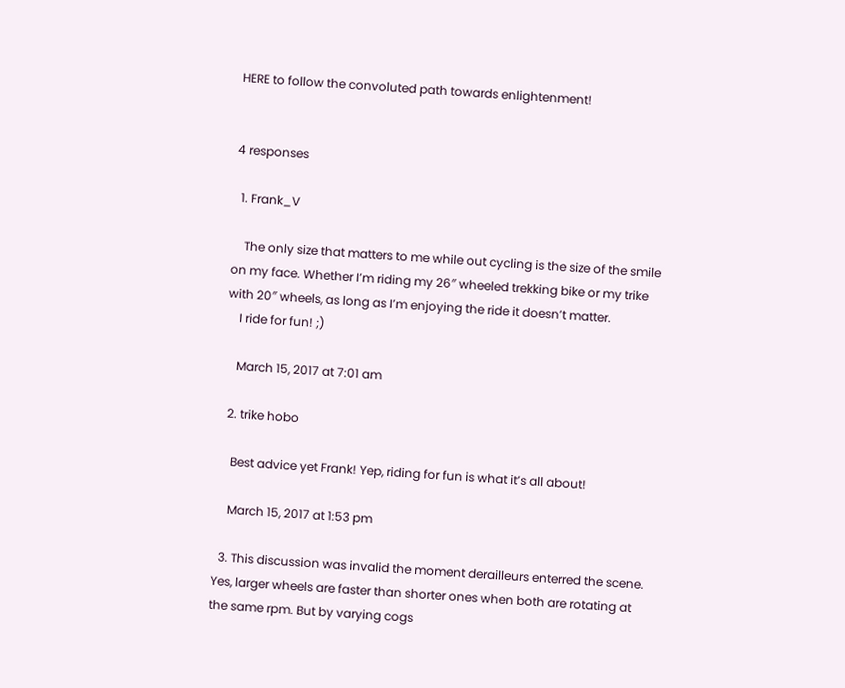HERE to follow the convoluted path towards enlightenment!


4 responses

  1. Frank_V

    The only size that matters to me while out cycling is the size of the smile on my face. Whether I’m riding my 26″ wheeled trekking bike or my trike with 20″ wheels, as long as I’m enjoying the ride it doesn’t matter.
    I ride for fun! ;)

    March 15, 2017 at 7:01 am

  2. trike hobo

    Best advice yet Frank! Yep, riding for fun is what it’s all about!

    March 15, 2017 at 1:53 pm

  3. This discussion was invalid the moment derailleurs enterred the scene. Yes, larger wheels are faster than shorter ones when both are rotating at the same rpm. But by varying cogs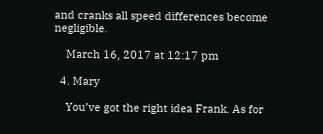and cranks all speed differences become negligible.

    March 16, 2017 at 12:17 pm

  4. Mary

    You’ve got the right idea Frank. As for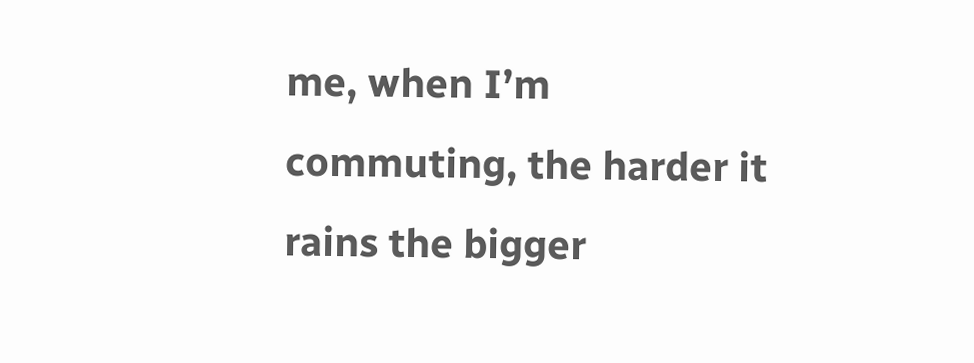me, when I’m commuting, the harder it rains the bigger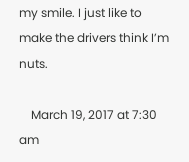my smile. I just like to make the drivers think I’m nuts.

    March 19, 2017 at 7:30 am